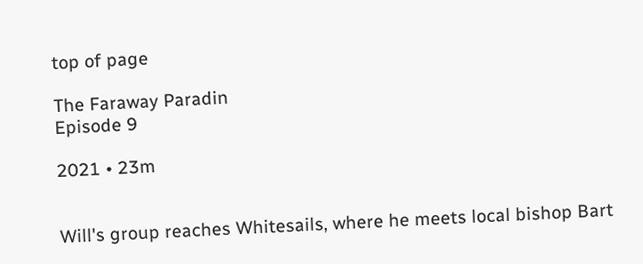top of page

The Faraway Paradin
Episode 9

2021 • 23m


Will's group reaches Whitesails, where he meets local bishop Bart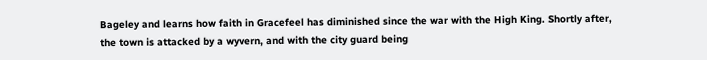Bageley and learns how faith in Gracefeel has diminished since the war with the High King. Shortly after, the town is attacked by a wyvern, and with the city guard being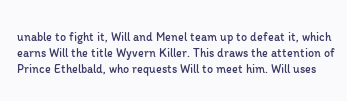unable to fight it, Will and Menel team up to defeat it, which earns Will the title Wyvern Killer. This draws the attention of Prince Ethelbald, who requests Will to meet him. Will uses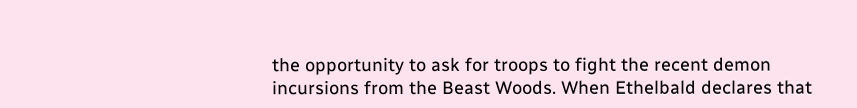the opportunity to ask for troops to fight the recent demon incursions from the Beast Woods. When Ethelbald declares that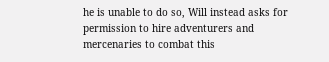he is unable to do so, Will instead asks for permission to hire adventurers and mercenaries to combat this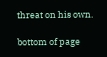threat on his own.

bottom of page